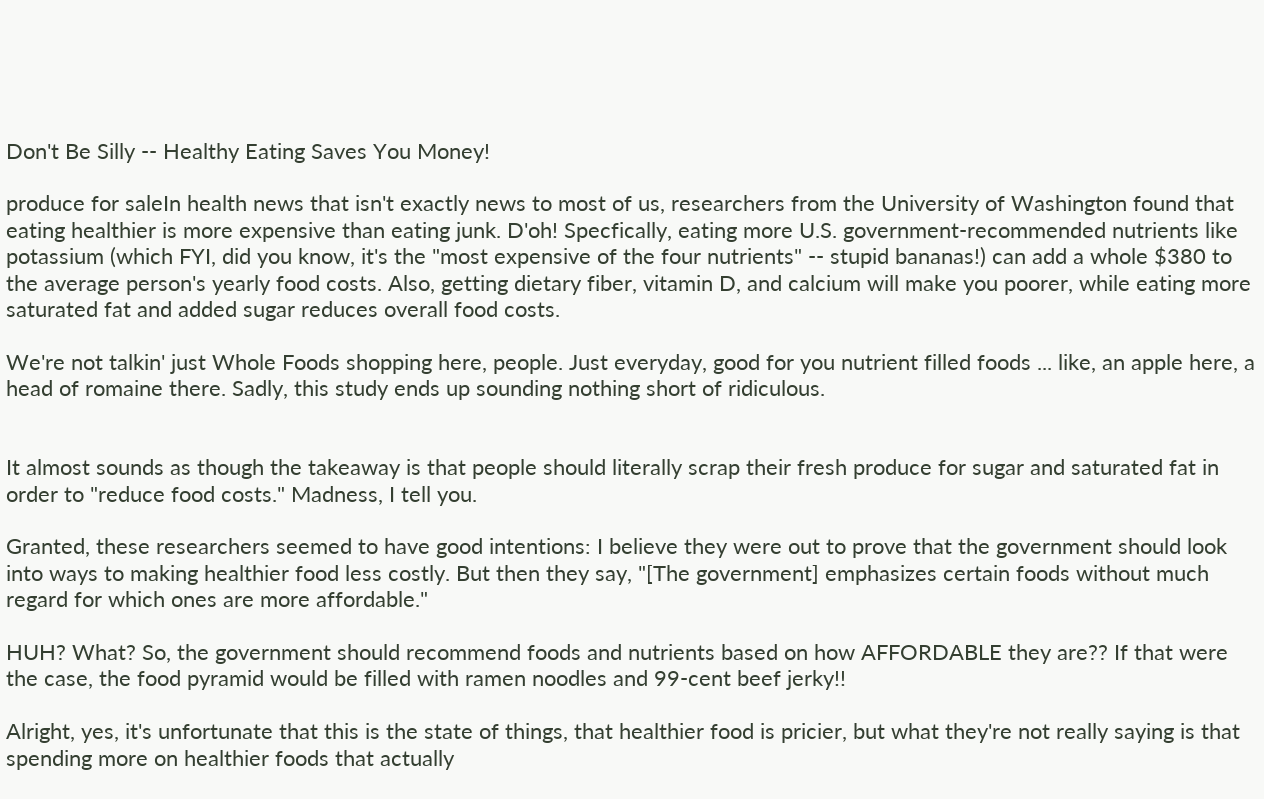Don't Be Silly -- Healthy Eating Saves You Money!

produce for saleIn health news that isn't exactly news to most of us, researchers from the University of Washington found that eating healthier is more expensive than eating junk. D'oh! Specfically, eating more U.S. government-recommended nutrients like potassium (which FYI, did you know, it's the "most expensive of the four nutrients" -- stupid bananas!) can add a whole $380 to the average person's yearly food costs. Also, getting dietary fiber, vitamin D, and calcium will make you poorer, while eating more saturated fat and added sugar reduces overall food costs.

We're not talkin' just Whole Foods shopping here, people. Just everyday, good for you nutrient filled foods ... like, an apple here, a head of romaine there. Sadly, this study ends up sounding nothing short of ridiculous.


It almost sounds as though the takeaway is that people should literally scrap their fresh produce for sugar and saturated fat in order to "reduce food costs." Madness, I tell you.

Granted, these researchers seemed to have good intentions: I believe they were out to prove that the government should look into ways to making healthier food less costly. But then they say, "[The government] emphasizes certain foods without much regard for which ones are more affordable."

HUH? What? So, the government should recommend foods and nutrients based on how AFFORDABLE they are?? If that were the case, the food pyramid would be filled with ramen noodles and 99-cent beef jerky!!

Alright, yes, it's unfortunate that this is the state of things, that healthier food is pricier, but what they're not really saying is that spending more on healthier foods that actually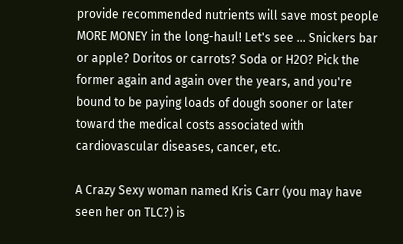provide recommended nutrients will save most people MORE MONEY in the long-haul! Let's see ... Snickers bar or apple? Doritos or carrots? Soda or H2O? Pick the former again and again over the years, and you're bound to be paying loads of dough sooner or later toward the medical costs associated with cardiovascular diseases, cancer, etc.

A Crazy Sexy woman named Kris Carr (you may have seen her on TLC?) is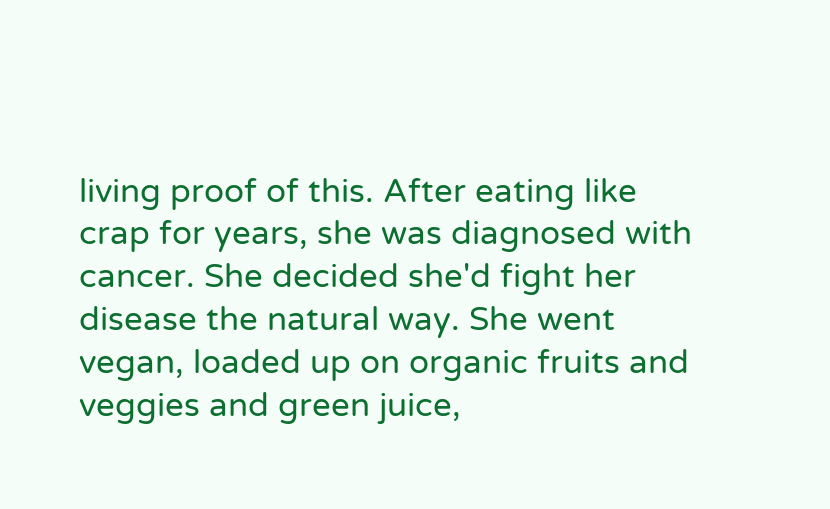living proof of this. After eating like crap for years, she was diagnosed with cancer. She decided she'd fight her disease the natural way. She went vegan, loaded up on organic fruits and veggies and green juice,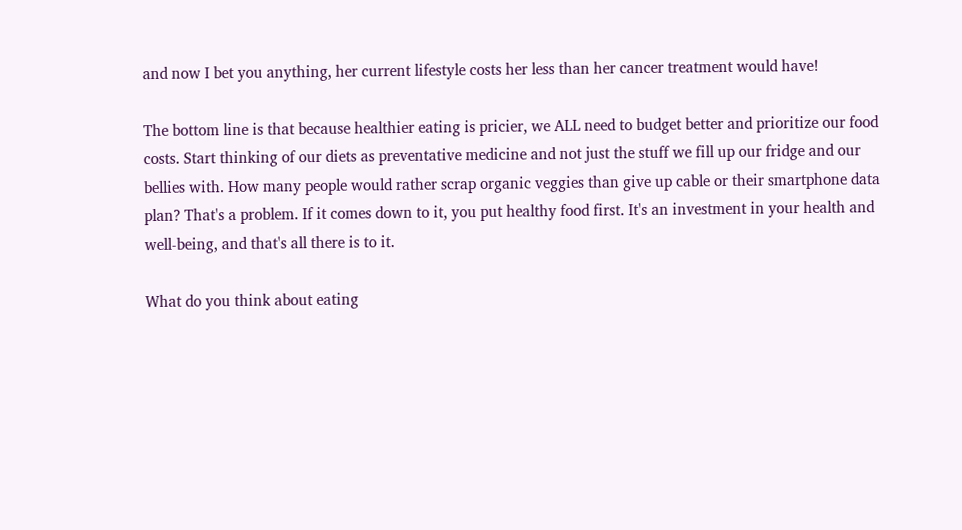and now I bet you anything, her current lifestyle costs her less than her cancer treatment would have!

The bottom line is that because healthier eating is pricier, we ALL need to budget better and prioritize our food costs. Start thinking of our diets as preventative medicine and not just the stuff we fill up our fridge and our bellies with. How many people would rather scrap organic veggies than give up cable or their smartphone data plan? That's a problem. If it comes down to it, you put healthy food first. It's an investment in your health and well-being, and that's all there is to it.

What do you think about eating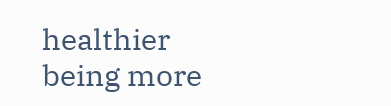healthier being more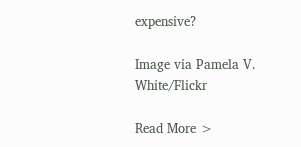expensive?

Image via Pamela V. White/Flickr

Read More >